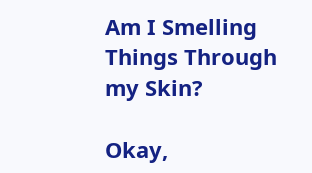Am I Smelling Things Through my Skin?

Okay,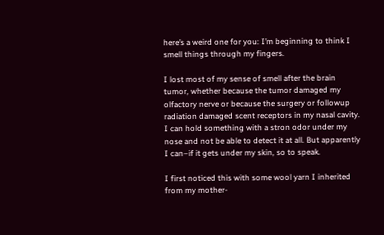here’s a weird one for you: I’m beginning to think I smell things through my fingers.

I lost most of my sense of smell after the brain tumor, whether because the tumor damaged my olfactory nerve or because the surgery or followup radiation damaged scent receptors in my nasal cavity. I can hold something with a stron odor under my nose and not be able to detect it at all. But apparently I can–if it gets under my skin, so to speak.

I first noticed this with some wool yarn I inherited from my mother-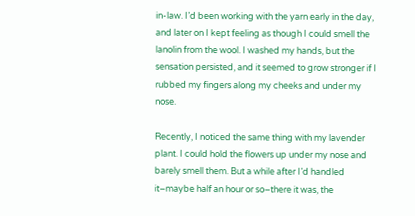in-law. I’d been working with the yarn early in the day, and later on I kept feeling as though I could smell the lanolin from the wool. I washed my hands, but the sensation persisted, and it seemed to grow stronger if I rubbed my fingers along my cheeks and under my nose.

Recently, I noticed the same thing with my lavender plant. I could hold the flowers up under my nose and barely smell them. But a while after I’d handled it–maybe half an hour or so–there it was, the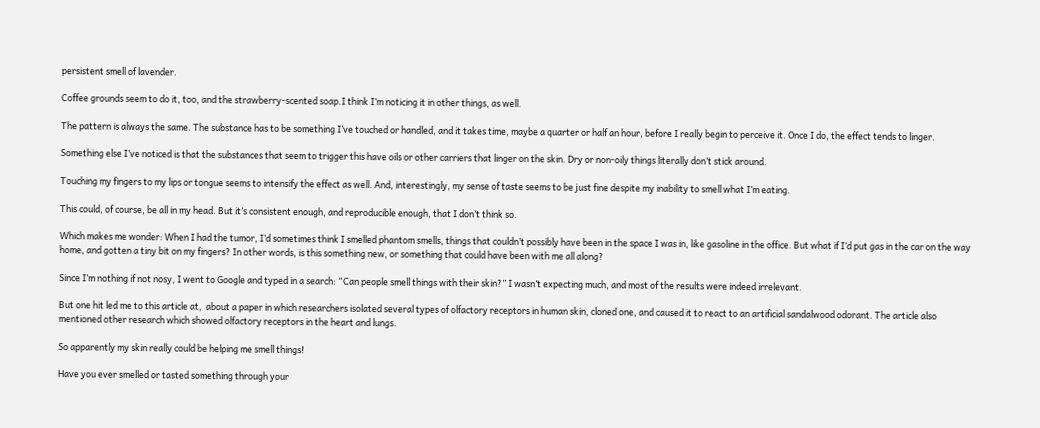persistent smell of lavender.

Coffee grounds seem to do it, too, and the strawberry-scented soap.I think I’m noticing it in other things, as well.

The pattern is always the same. The substance has to be something I’ve touched or handled, and it takes time, maybe a quarter or half an hour, before I really begin to perceive it. Once I do, the effect tends to linger.

Something else I’ve noticed is that the substances that seem to trigger this have oils or other carriers that linger on the skin. Dry or non-oily things literally don’t stick around.

Touching my fingers to my lips or tongue seems to intensify the effect as well. And, interestingly, my sense of taste seems to be just fine despite my inability to smell what I’m eating.

This could, of course, be all in my head. But it’s consistent enough, and reproducible enough, that I don’t think so.

Which makes me wonder: When I had the tumor, I’d sometimes think I smelled phantom smells, things that couldn’t possibly have been in the space I was in, like gasoline in the office. But what if I’d put gas in the car on the way home, and gotten a tiny bit on my fingers? In other words, is this something new, or something that could have been with me all along?

Since I’m nothing if not nosy, I went to Google and typed in a search: “Can people smell things with their skin?” I wasn’t expecting much, and most of the results were indeed irrelevant.

But one hit led me to this article at,  about a paper in which researchers isolated several types of olfactory receptors in human skin, cloned one, and caused it to react to an artificial sandalwood odorant. The article also mentioned other research which showed olfactory receptors in the heart and lungs.

So apparently my skin really could be helping me smell things!

Have you ever smelled or tasted something through your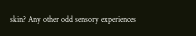skin? Any other odd sensory experiences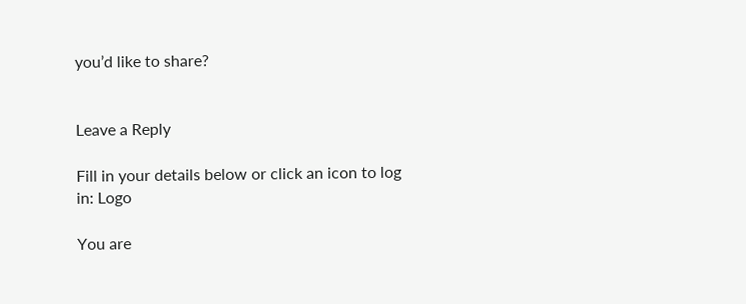you’d like to share?


Leave a Reply

Fill in your details below or click an icon to log in: Logo

You are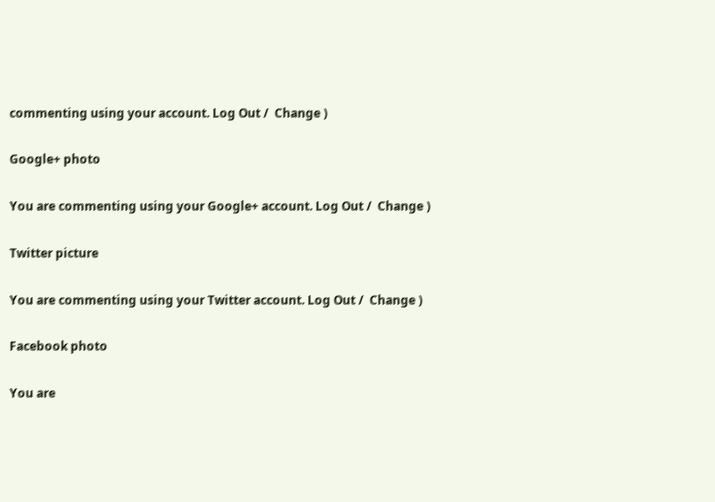commenting using your account. Log Out /  Change )

Google+ photo

You are commenting using your Google+ account. Log Out /  Change )

Twitter picture

You are commenting using your Twitter account. Log Out /  Change )

Facebook photo

You are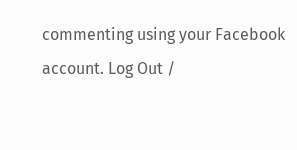commenting using your Facebook account. Log Out /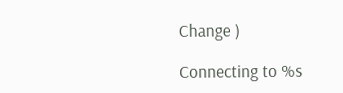Change )

Connecting to %s